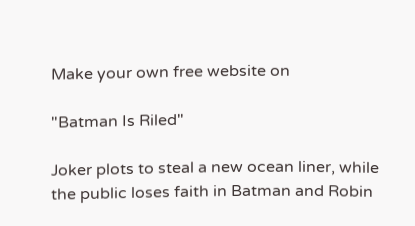Make your own free website on

"Batman Is Riled"

Joker plots to steal a new ocean liner, while the public loses faith in Batman and Robin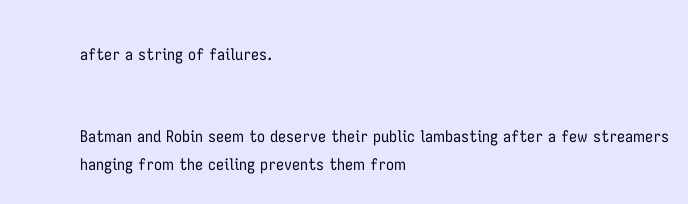after a string of failures.


Batman and Robin seem to deserve their public lambasting after a few streamers hanging from the ceiling prevents them from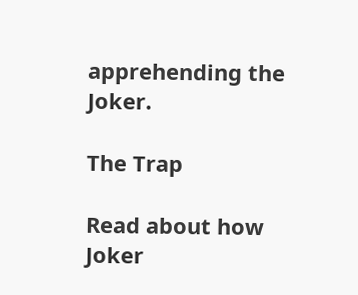apprehending the Joker.

The Trap

Read about how Joker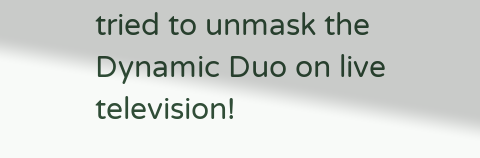tried to unmask the Dynamic Duo on live television!